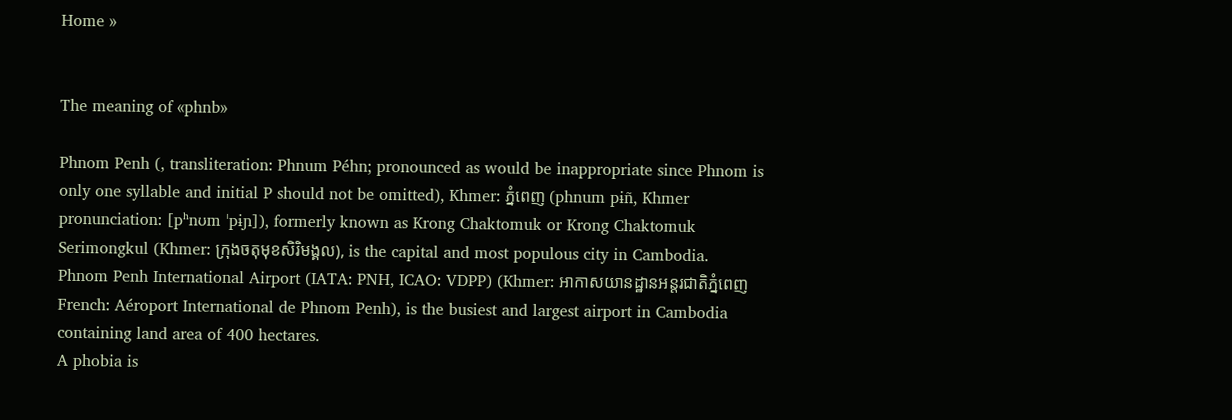Home »


The meaning of «phnb»

Phnom Penh (, transliteration: Phnum Péhn; pronounced as would be inappropriate since Phnom is only one syllable and initial P should not be omitted), Khmer: ភ្នំពេញ (phnum pɨñ, Khmer pronunciation: [pʰnʊm ˈpɨɲ]), formerly known as Krong Chaktomuk or Krong Chaktomuk Serimongkul (Khmer: ក្រុងចតុមុខសិរិមង្គល), is the capital and most populous city in Cambodia.
Phnom Penh International Airport (IATA: PNH, ICAO: VDPP) (Khmer: អាកាសយានដ្ឋានអន្តរជាតិភ្នំពេញ French: Aéroport International de Phnom Penh), is the busiest and largest airport in Cambodia containing land area of 400 hectares.
A phobia is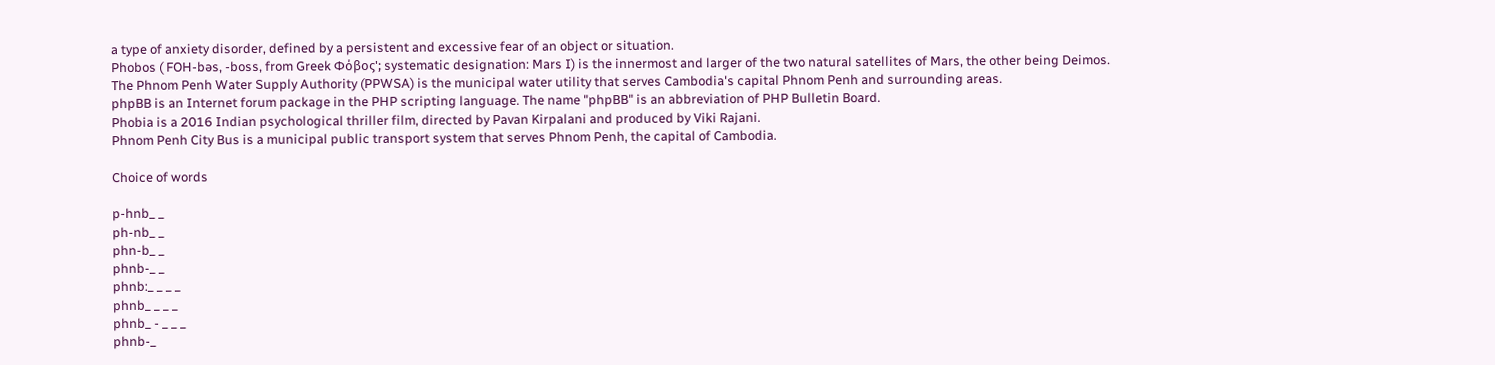a type of anxiety disorder, defined by a persistent and excessive fear of an object or situation.
Phobos ( FOH-bəs, -boss, from Greek Φόβος'; systematic designation: Mars I) is the innermost and larger of the two natural satellites of Mars, the other being Deimos.
The Phnom Penh Water Supply Authority (PPWSA) is the municipal water utility that serves Cambodia's capital Phnom Penh and surrounding areas.
phpBB is an Internet forum package in the PHP scripting language. The name "phpBB" is an abbreviation of PHP Bulletin Board.
Phobia is a 2016 Indian psychological thriller film, directed by Pavan Kirpalani and produced by Viki Rajani.
Phnom Penh City Bus is a municipal public transport system that serves Phnom Penh, the capital of Cambodia.

Choice of words

p-hnb_ _
ph-nb_ _
phn-b_ _
phnb-_ _
phnb:_ _ _ _
phnb_ _ _ _
phnb_ - _ _ _
phnb-_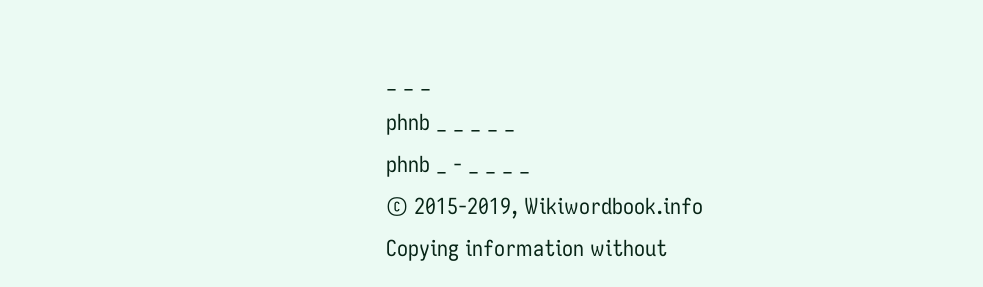_ _ _
phnb _ _ _ _ _
phnb _ - _ _ _ _
© 2015-2019, Wikiwordbook.info
Copying information without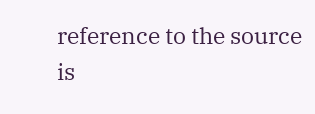reference to the source is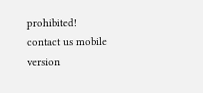prohibited!
contact us mobile version